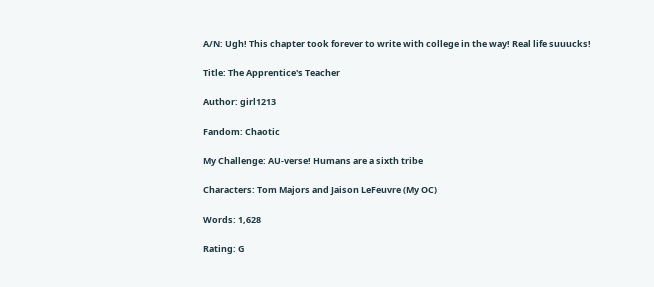A/N: Ugh! This chapter took forever to write with college in the way! Real life suuucks!

Title: The Apprentice's Teacher

Author: girl1213

Fandom: Chaotic

My Challenge: AU-verse! Humans are a sixth tribe

Characters: Tom Majors and Jaison LeFeuvre (My OC)

Words: 1,628

Rating: G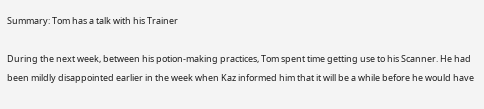Summary: Tom has a talk with his Trainer

During the next week, between his potion-making practices, Tom spent time getting use to his Scanner. He had been mildly disappointed earlier in the week when Kaz informed him that it will be a while before he would have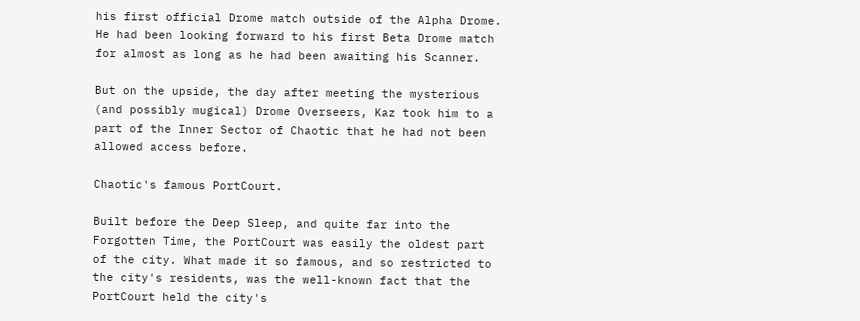his first official Drome match outside of the Alpha Drome. He had been looking forward to his first Beta Drome match for almost as long as he had been awaiting his Scanner.

But on the upside, the day after meeting the mysterious (and possibly mugical) Drome Overseers, Kaz took him to a part of the Inner Sector of Chaotic that he had not been allowed access before.

Chaotic's famous PortCourt.

Built before the Deep Sleep, and quite far into the Forgotten Time, the PortCourt was easily the oldest part of the city. What made it so famous, and so restricted to the city's residents, was the well-known fact that the PortCourt held the city's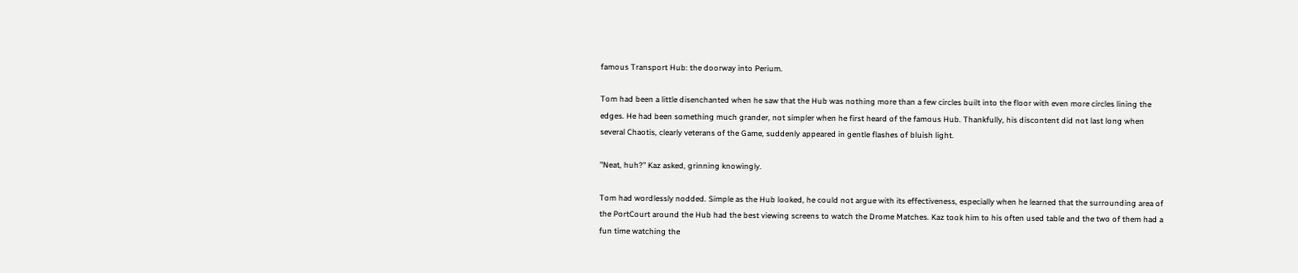famous Transport Hub: the doorway into Perium.

Tom had been a little disenchanted when he saw that the Hub was nothing more than a few circles built into the floor with even more circles lining the edges. He had been something much grander, not simpler when he first heard of the famous Hub. Thankfully, his discontent did not last long when several Chaotis, clearly veterans of the Game, suddenly appeared in gentle flashes of bluish light.

"Neat, huh?" Kaz asked, grinning knowingly.

Tom had wordlessly nodded. Simple as the Hub looked, he could not argue with its effectiveness, especially when he learned that the surrounding area of the PortCourt around the Hub had the best viewing screens to watch the Drome Matches. Kaz took him to his often used table and the two of them had a fun time watching the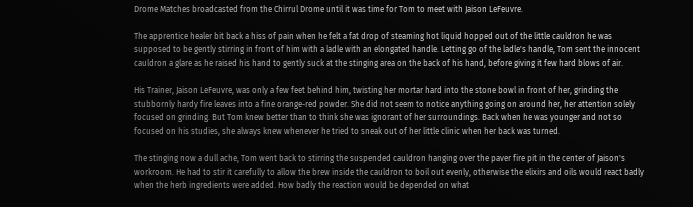Drome Matches broadcasted from the Chirrul Drome until it was time for Tom to meet with Jaison LeFeuvre.

The apprentice healer bit back a hiss of pain when he felt a fat drop of steaming hot liquid hopped out of the little cauldron he was supposed to be gently stirring in front of him with a ladle with an elongated handle. Letting go of the ladle's handle, Tom sent the innocent cauldron a glare as he raised his hand to gently suck at the stinging area on the back of his hand, before giving it few hard blows of air.

His Trainer, Jaison LeFeuvre, was only a few feet behind him, twisting her mortar hard into the stone bowl in front of her, grinding the stubbornly hardy fire leaves into a fine orange-red powder. She did not seem to notice anything going on around her, her attention solely focused on grinding. But Tom knew better than to think she was ignorant of her surroundings. Back when he was younger and not so focused on his studies, she always knew whenever he tried to sneak out of her little clinic when her back was turned.

The stinging now a dull ache, Tom went back to stirring the suspended cauldron hanging over the paver fire pit in the center of Jaison's workroom. He had to stir it carefully to allow the brew inside the cauldron to boil out evenly, otherwise the elixirs and oils would react badly when the herb ingredients were added. How badly the reaction would be depended on what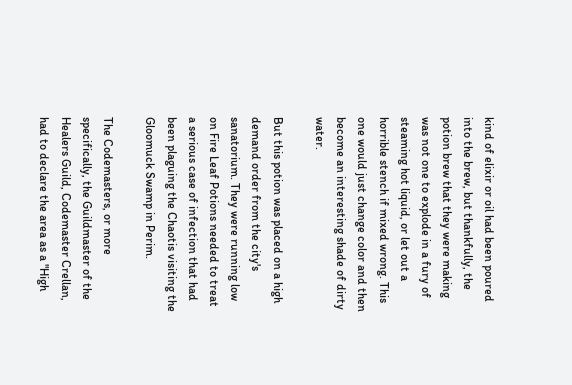kind of elixir or oil had been poured into the brew, but thankfully, the potion brew that they were making was not one to explode in a fury of steaming hot liquid, or let out a horrible stench if mixed wrong. This one would just change color and then become an interesting shade of dirty water.

But this potion was placed on a high demand order from the city's sanatorium. They were running low on Fire Leaf Potions needed to treat a serious case of infection that had been plaguing the Chaotis visiting the Gloomuck Swamp in Perim.

The Codemasters, or more specifically, the Guildmaster of the Healers Guild, Codemaster Crellan, had to declare the area as a "High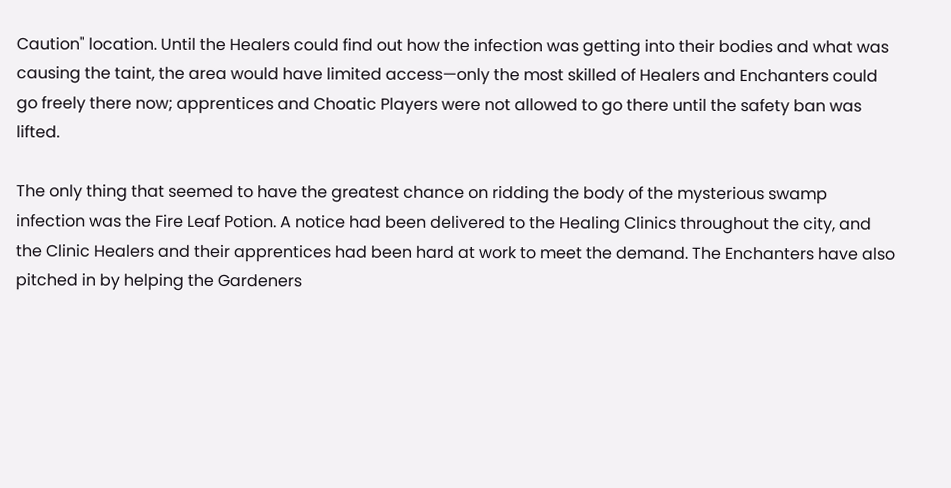Caution" location. Until the Healers could find out how the infection was getting into their bodies and what was causing the taint, the area would have limited access—only the most skilled of Healers and Enchanters could go freely there now; apprentices and Choatic Players were not allowed to go there until the safety ban was lifted.

The only thing that seemed to have the greatest chance on ridding the body of the mysterious swamp infection was the Fire Leaf Potion. A notice had been delivered to the Healing Clinics throughout the city, and the Clinic Healers and their apprentices had been hard at work to meet the demand. The Enchanters have also pitched in by helping the Gardeners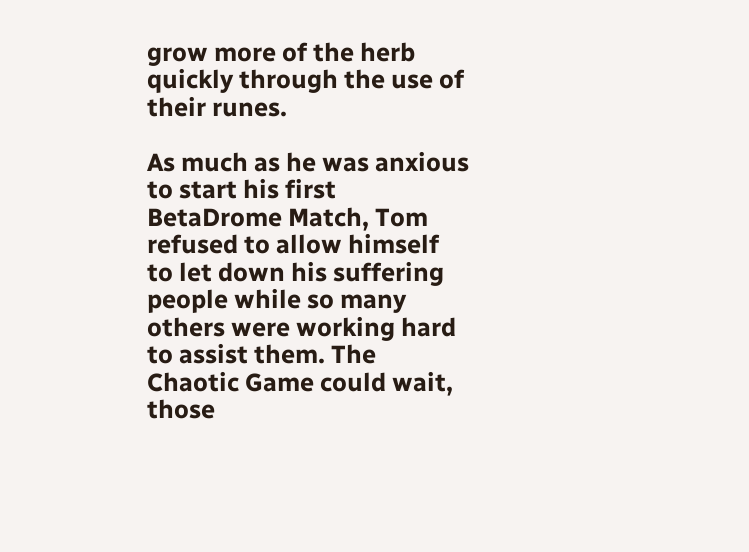grow more of the herb quickly through the use of their runes.

As much as he was anxious to start his first BetaDrome Match, Tom refused to allow himself to let down his suffering people while so many others were working hard to assist them. The Chaotic Game could wait, those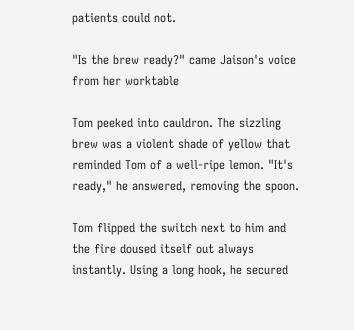patients could not.

"Is the brew ready?" came Jaison's voice from her worktable

Tom peeked into cauldron. The sizzling brew was a violent shade of yellow that reminded Tom of a well-ripe lemon. "It's ready," he answered, removing the spoon.

Tom flipped the switch next to him and the fire doused itself out always instantly. Using a long hook, he secured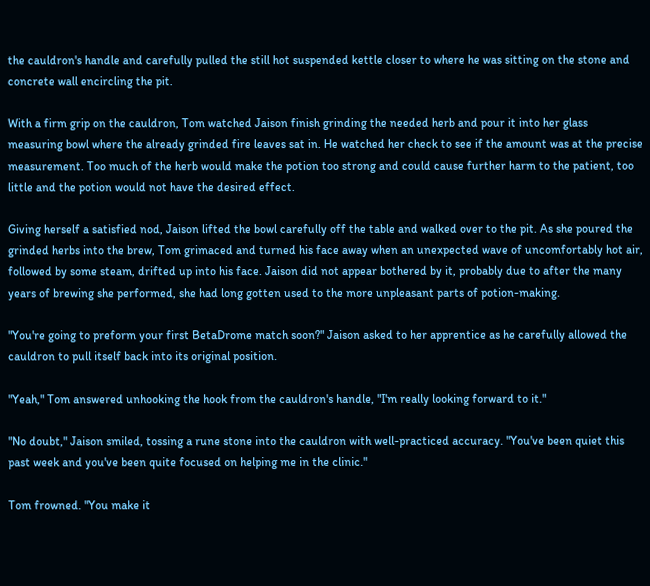the cauldron's handle and carefully pulled the still hot suspended kettle closer to where he was sitting on the stone and concrete wall encircling the pit.

With a firm grip on the cauldron, Tom watched Jaison finish grinding the needed herb and pour it into her glass measuring bowl where the already grinded fire leaves sat in. He watched her check to see if the amount was at the precise measurement. Too much of the herb would make the potion too strong and could cause further harm to the patient, too little and the potion would not have the desired effect.

Giving herself a satisfied nod, Jaison lifted the bowl carefully off the table and walked over to the pit. As she poured the grinded herbs into the brew, Tom grimaced and turned his face away when an unexpected wave of uncomfortably hot air, followed by some steam, drifted up into his face. Jaison did not appear bothered by it, probably due to after the many years of brewing she performed, she had long gotten used to the more unpleasant parts of potion-making.

"You're going to preform your first BetaDrome match soon?" Jaison asked to her apprentice as he carefully allowed the cauldron to pull itself back into its original position.

"Yeah," Tom answered unhooking the hook from the cauldron's handle, "I'm really looking forward to it."

"No doubt," Jaison smiled, tossing a rune stone into the cauldron with well-practiced accuracy. "You've been quiet this past week and you've been quite focused on helping me in the clinic."

Tom frowned. "You make it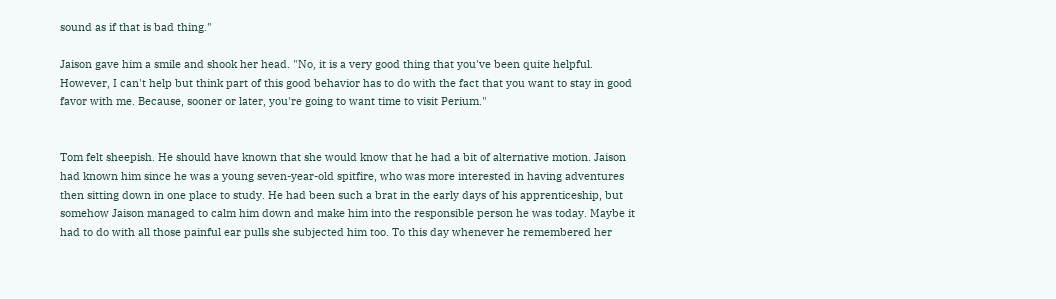sound as if that is bad thing."

Jaison gave him a smile and shook her head. "No, it is a very good thing that you've been quite helpful. However, I can't help but think part of this good behavior has to do with the fact that you want to stay in good favor with me. Because, sooner or later, you're going to want time to visit Perium."


Tom felt sheepish. He should have known that she would know that he had a bit of alternative motion. Jaison had known him since he was a young seven-year-old spitfire, who was more interested in having adventures then sitting down in one place to study. He had been such a brat in the early days of his apprenticeship, but somehow Jaison managed to calm him down and make him into the responsible person he was today. Maybe it had to do with all those painful ear pulls she subjected him too. To this day whenever he remembered her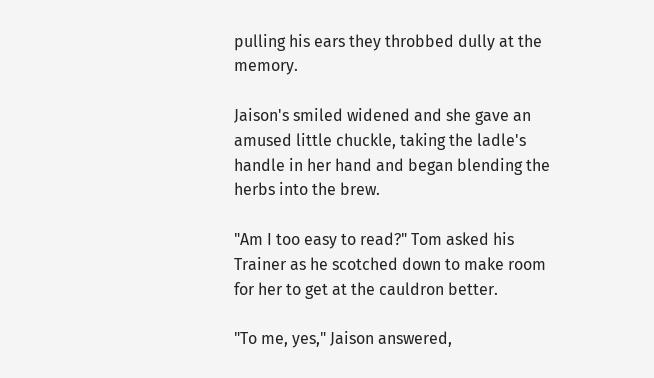pulling his ears they throbbed dully at the memory.

Jaison's smiled widened and she gave an amused little chuckle, taking the ladle's handle in her hand and began blending the herbs into the brew.

"Am I too easy to read?" Tom asked his Trainer as he scotched down to make room for her to get at the cauldron better.

"To me, yes," Jaison answered,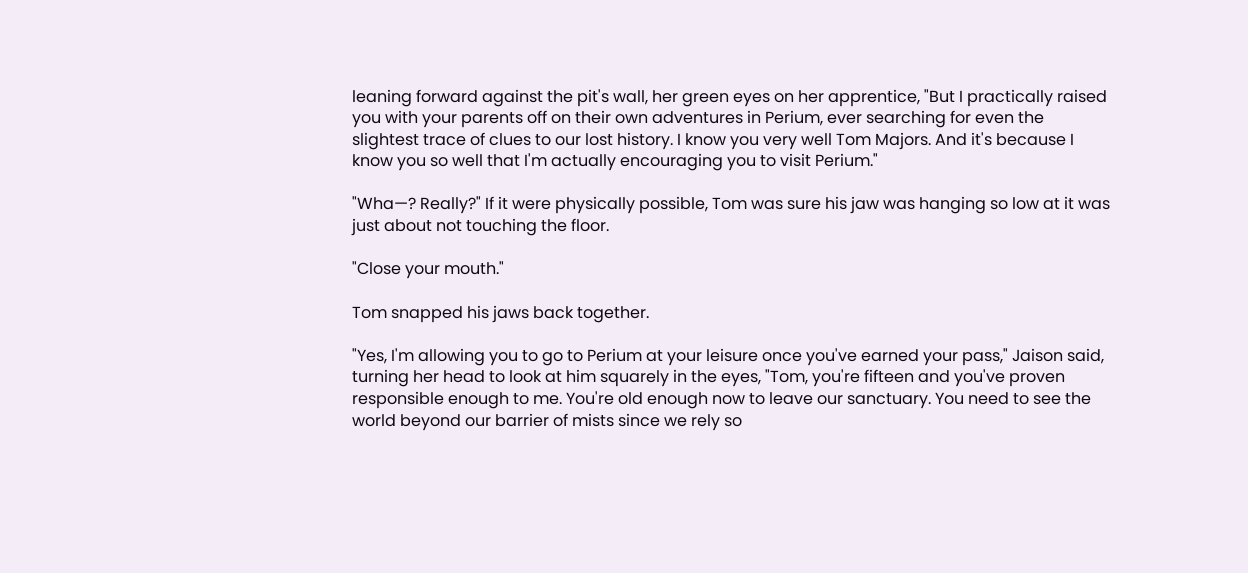leaning forward against the pit's wall, her green eyes on her apprentice, "But I practically raised you with your parents off on their own adventures in Perium, ever searching for even the slightest trace of clues to our lost history. I know you very well Tom Majors. And it's because I know you so well that I'm actually encouraging you to visit Perium."

"Wha—? Really?" If it were physically possible, Tom was sure his jaw was hanging so low at it was just about not touching the floor.

"Close your mouth."

Tom snapped his jaws back together.

"Yes, I'm allowing you to go to Perium at your leisure once you've earned your pass," Jaison said, turning her head to look at him squarely in the eyes, "Tom, you're fifteen and you've proven responsible enough to me. You're old enough now to leave our sanctuary. You need to see the world beyond our barrier of mists since we rely so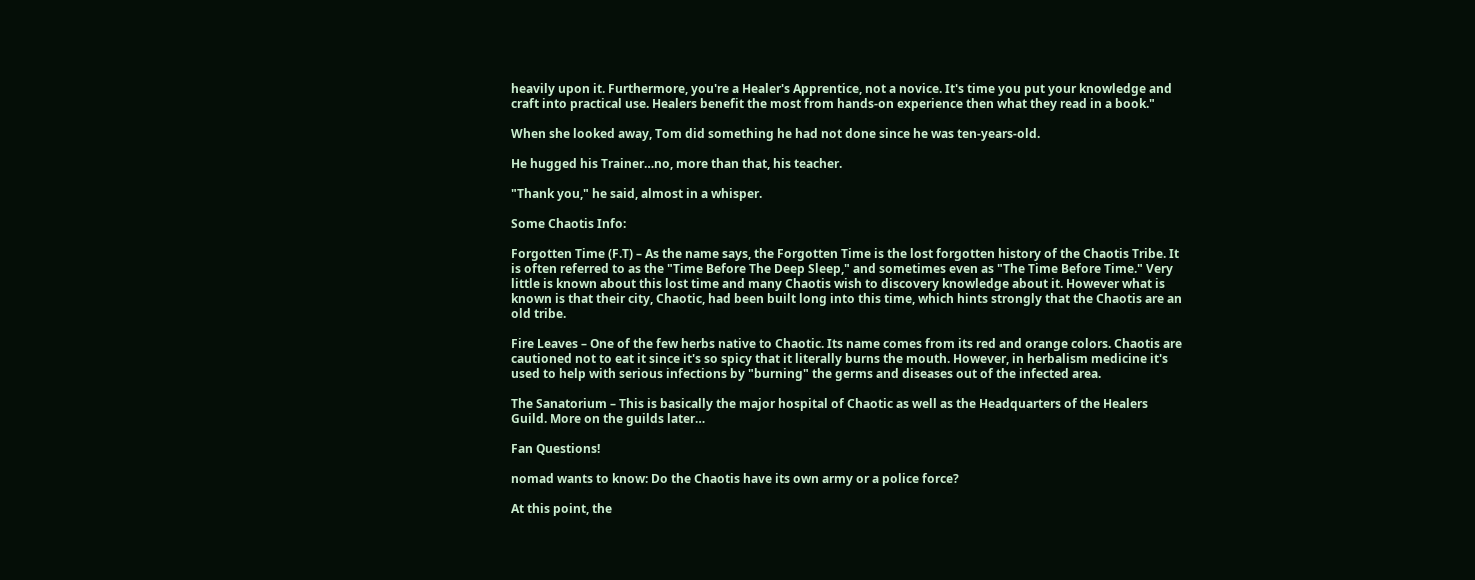heavily upon it. Furthermore, you're a Healer's Apprentice, not a novice. It's time you put your knowledge and craft into practical use. Healers benefit the most from hands-on experience then what they read in a book."

When she looked away, Tom did something he had not done since he was ten-years-old.

He hugged his Trainer…no, more than that, his teacher.

"Thank you," he said, almost in a whisper.

Some Chaotis Info:

Forgotten Time (F.T) – As the name says, the Forgotten Time is the lost forgotten history of the Chaotis Tribe. It is often referred to as the "Time Before The Deep Sleep," and sometimes even as "The Time Before Time." Very little is known about this lost time and many Chaotis wish to discovery knowledge about it. However what is known is that their city, Chaotic, had been built long into this time, which hints strongly that the Chaotis are an old tribe.

Fire Leaves – One of the few herbs native to Chaotic. Its name comes from its red and orange colors. Chaotis are cautioned not to eat it since it's so spicy that it literally burns the mouth. However, in herbalism medicine it's used to help with serious infections by "burning" the germs and diseases out of the infected area.

The Sanatorium – This is basically the major hospital of Chaotic as well as the Headquarters of the Healers Guild. More on the guilds later…

Fan Questions!

nomad wants to know: Do the Chaotis have its own army or a police force?

At this point, the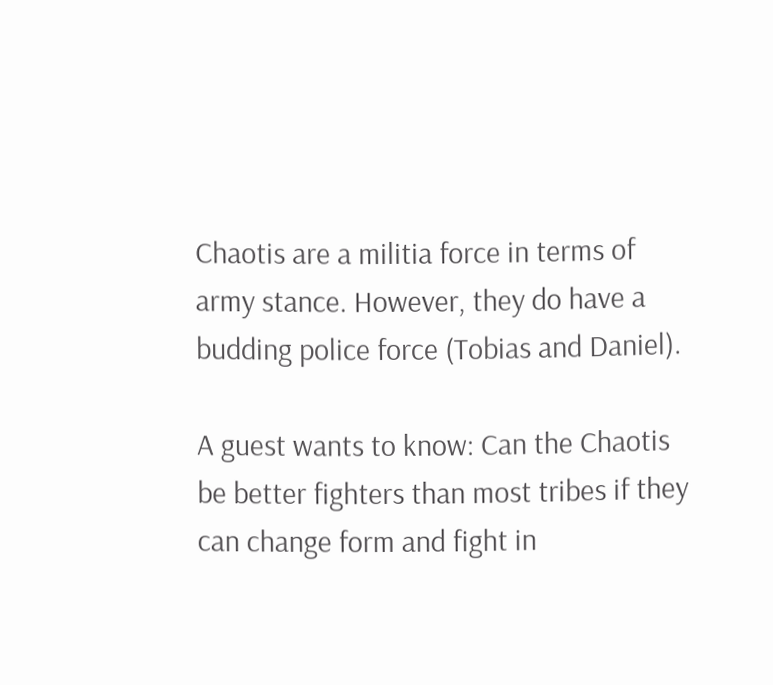Chaotis are a militia force in terms of army stance. However, they do have a budding police force (Tobias and Daniel).

A guest wants to know: Can the Chaotis be better fighters than most tribes if they can change form and fight in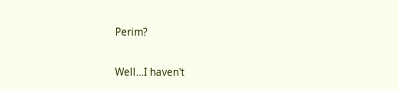Perim?

Well…I haven't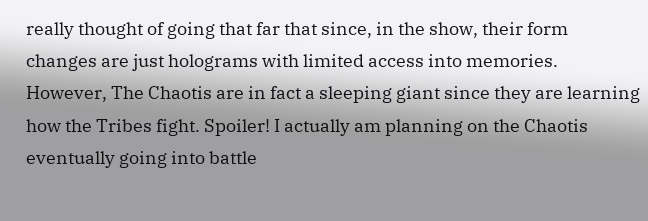really thought of going that far that since, in the show, their form changes are just holograms with limited access into memories. However, The Chaotis are in fact a sleeping giant since they are learning how the Tribes fight. Spoiler! I actually am planning on the Chaotis eventually going into battle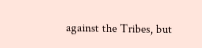against the Tribes, but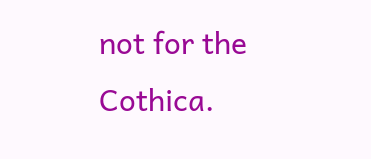not for the Cothica.